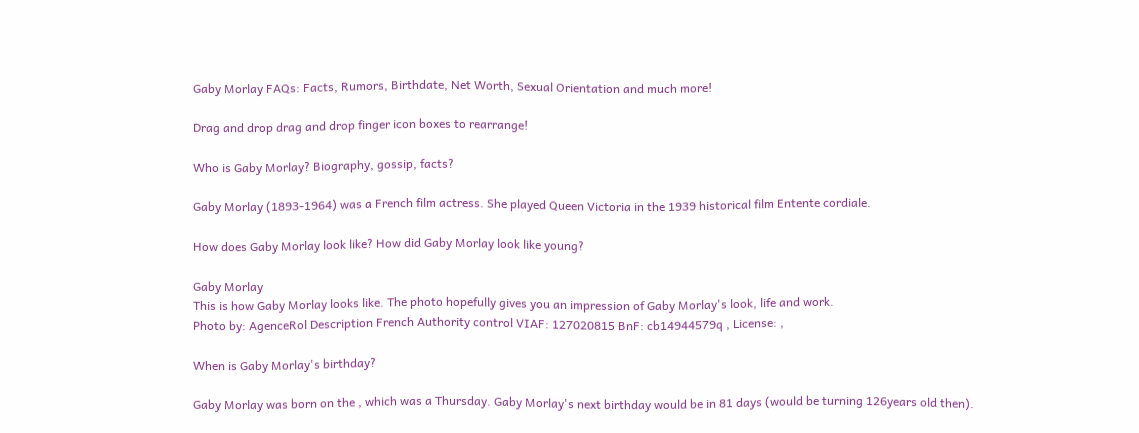Gaby Morlay FAQs: Facts, Rumors, Birthdate, Net Worth, Sexual Orientation and much more!

Drag and drop drag and drop finger icon boxes to rearrange!

Who is Gaby Morlay? Biography, gossip, facts?

Gaby Morlay (1893-1964) was a French film actress. She played Queen Victoria in the 1939 historical film Entente cordiale.

How does Gaby Morlay look like? How did Gaby Morlay look like young?

Gaby Morlay
This is how Gaby Morlay looks like. The photo hopefully gives you an impression of Gaby Morlay's look, life and work.
Photo by: AgenceRol Description French Authority control VIAF: 127020815 BnF: cb14944579q , License: ,

When is Gaby Morlay's birthday?

Gaby Morlay was born on the , which was a Thursday. Gaby Morlay's next birthday would be in 81 days (would be turning 126years old then).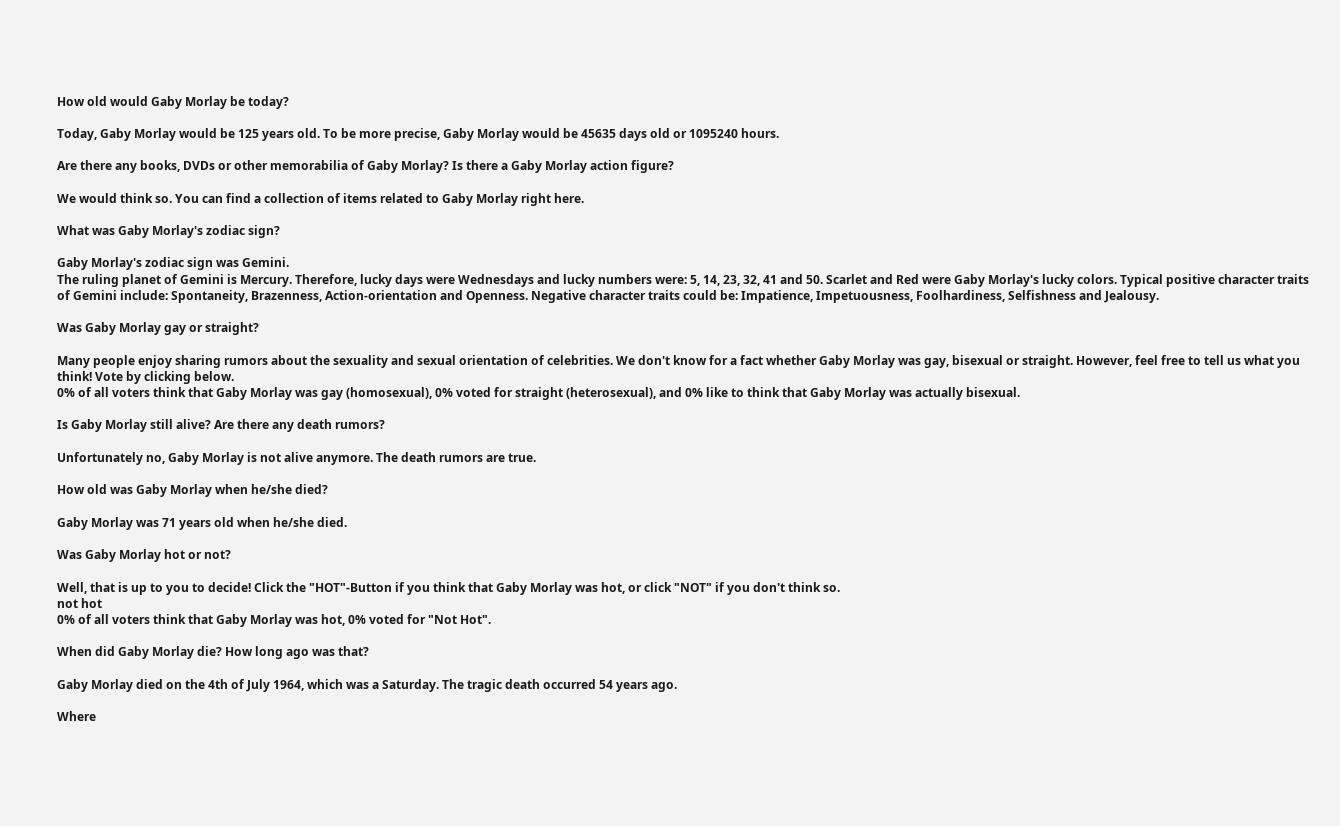How old would Gaby Morlay be today?

Today, Gaby Morlay would be 125 years old. To be more precise, Gaby Morlay would be 45635 days old or 1095240 hours.

Are there any books, DVDs or other memorabilia of Gaby Morlay? Is there a Gaby Morlay action figure?

We would think so. You can find a collection of items related to Gaby Morlay right here.

What was Gaby Morlay's zodiac sign?

Gaby Morlay's zodiac sign was Gemini.
The ruling planet of Gemini is Mercury. Therefore, lucky days were Wednesdays and lucky numbers were: 5, 14, 23, 32, 41 and 50. Scarlet and Red were Gaby Morlay's lucky colors. Typical positive character traits of Gemini include: Spontaneity, Brazenness, Action-orientation and Openness. Negative character traits could be: Impatience, Impetuousness, Foolhardiness, Selfishness and Jealousy.

Was Gaby Morlay gay or straight?

Many people enjoy sharing rumors about the sexuality and sexual orientation of celebrities. We don't know for a fact whether Gaby Morlay was gay, bisexual or straight. However, feel free to tell us what you think! Vote by clicking below.
0% of all voters think that Gaby Morlay was gay (homosexual), 0% voted for straight (heterosexual), and 0% like to think that Gaby Morlay was actually bisexual.

Is Gaby Morlay still alive? Are there any death rumors?

Unfortunately no, Gaby Morlay is not alive anymore. The death rumors are true.

How old was Gaby Morlay when he/she died?

Gaby Morlay was 71 years old when he/she died.

Was Gaby Morlay hot or not?

Well, that is up to you to decide! Click the "HOT"-Button if you think that Gaby Morlay was hot, or click "NOT" if you don't think so.
not hot
0% of all voters think that Gaby Morlay was hot, 0% voted for "Not Hot".

When did Gaby Morlay die? How long ago was that?

Gaby Morlay died on the 4th of July 1964, which was a Saturday. The tragic death occurred 54 years ago.

Where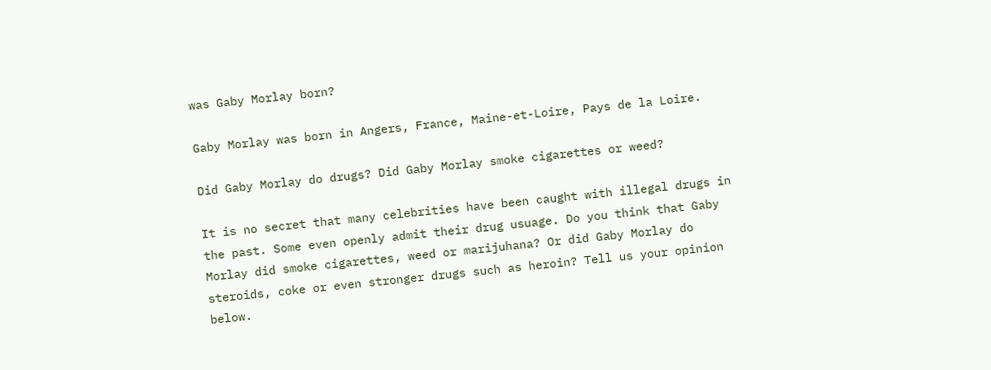was Gaby Morlay born?

Gaby Morlay was born in Angers, France, Maine-et-Loire, Pays de la Loire.

Did Gaby Morlay do drugs? Did Gaby Morlay smoke cigarettes or weed?

It is no secret that many celebrities have been caught with illegal drugs in the past. Some even openly admit their drug usuage. Do you think that Gaby Morlay did smoke cigarettes, weed or marijuhana? Or did Gaby Morlay do steroids, coke or even stronger drugs such as heroin? Tell us your opinion below.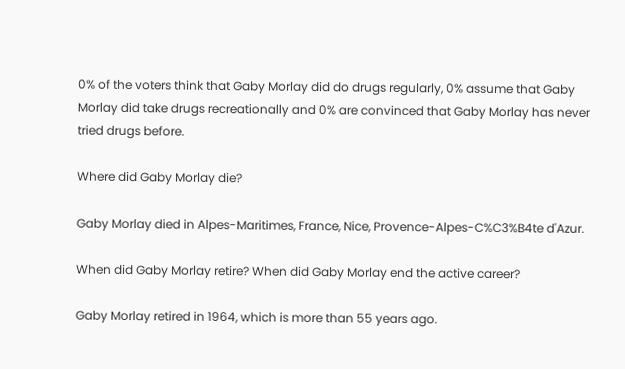0% of the voters think that Gaby Morlay did do drugs regularly, 0% assume that Gaby Morlay did take drugs recreationally and 0% are convinced that Gaby Morlay has never tried drugs before.

Where did Gaby Morlay die?

Gaby Morlay died in Alpes-Maritimes, France, Nice, Provence-Alpes-C%C3%B4te d'Azur.

When did Gaby Morlay retire? When did Gaby Morlay end the active career?

Gaby Morlay retired in 1964, which is more than 55 years ago.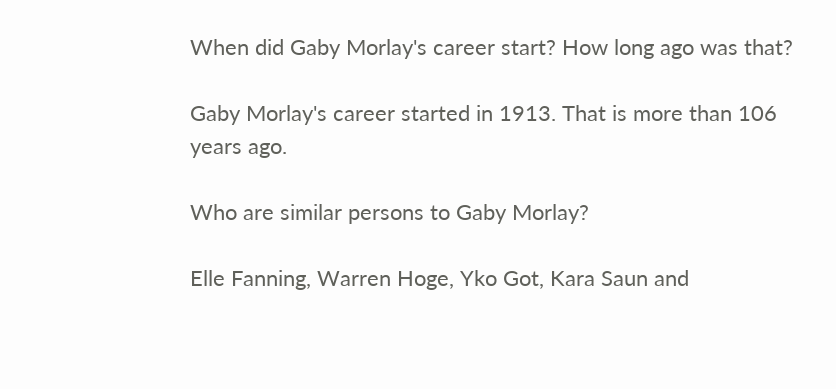When did Gaby Morlay's career start? How long ago was that?

Gaby Morlay's career started in 1913. That is more than 106 years ago.

Who are similar persons to Gaby Morlay?

Elle Fanning, Warren Hoge, Yko Got, Kara Saun and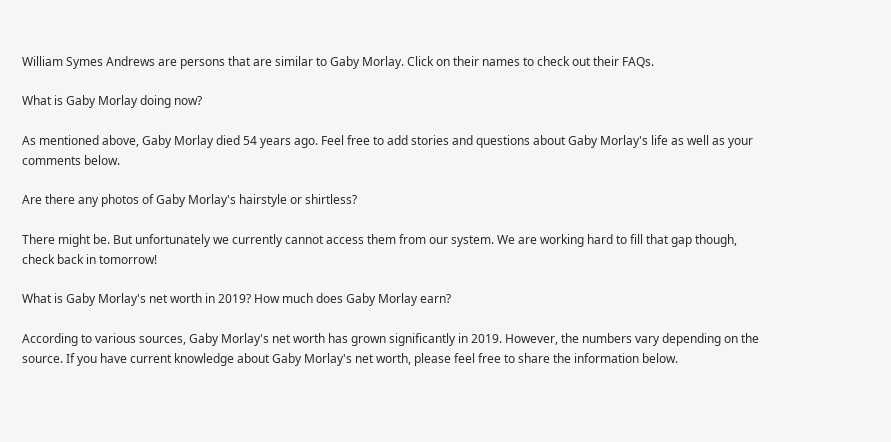William Symes Andrews are persons that are similar to Gaby Morlay. Click on their names to check out their FAQs.

What is Gaby Morlay doing now?

As mentioned above, Gaby Morlay died 54 years ago. Feel free to add stories and questions about Gaby Morlay's life as well as your comments below.

Are there any photos of Gaby Morlay's hairstyle or shirtless?

There might be. But unfortunately we currently cannot access them from our system. We are working hard to fill that gap though, check back in tomorrow!

What is Gaby Morlay's net worth in 2019? How much does Gaby Morlay earn?

According to various sources, Gaby Morlay's net worth has grown significantly in 2019. However, the numbers vary depending on the source. If you have current knowledge about Gaby Morlay's net worth, please feel free to share the information below.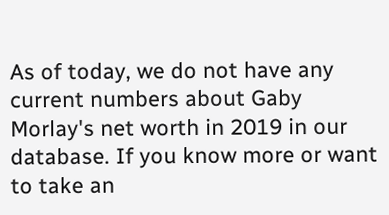As of today, we do not have any current numbers about Gaby Morlay's net worth in 2019 in our database. If you know more or want to take an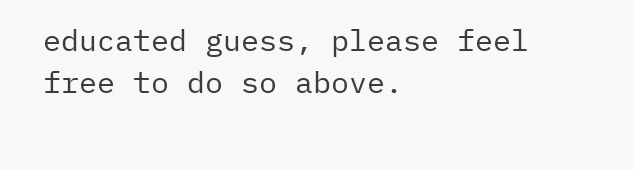educated guess, please feel free to do so above.